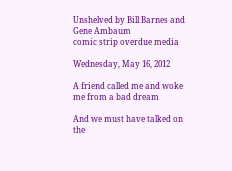Unshelved by Bill Barnes and Gene Ambaum
comic strip overdue media

Wednesday, May 16, 2012

A friend called me and woke me from a bad dream

And we must have talked on the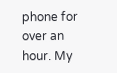phone for over an hour. My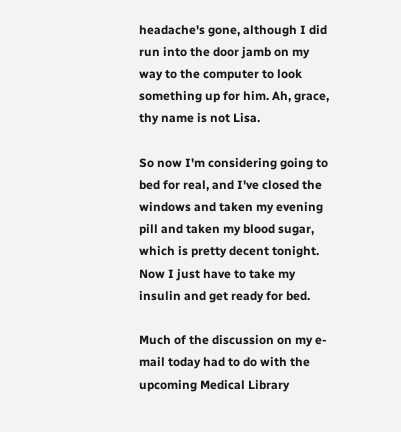headache's gone, although I did run into the door jamb on my way to the computer to look something up for him. Ah, grace, thy name is not Lisa.

So now I'm considering going to bed for real, and I've closed the windows and taken my evening pill and taken my blood sugar, which is pretty decent tonight. Now I just have to take my insulin and get ready for bed.

Much of the discussion on my e-mail today had to do with the upcoming Medical Library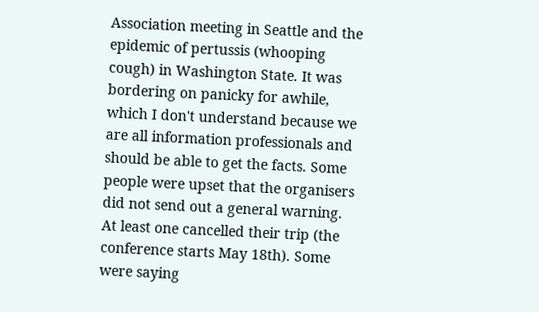Association meeting in Seattle and the epidemic of pertussis (whooping cough) in Washington State. It was bordering on panicky for awhile, which I don't understand because we are all information professionals and should be able to get the facts. Some people were upset that the organisers did not send out a general warning. At least one cancelled their trip (the conference starts May 18th). Some were saying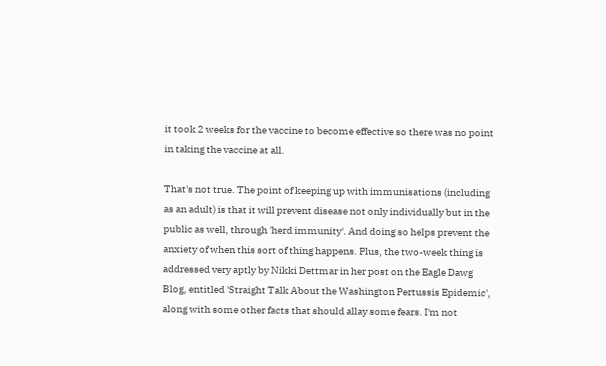it took 2 weeks for the vaccine to become effective so there was no point in taking the vaccine at all.

That's not true. The point of keeping up with immunisations (including as an adult) is that it will prevent disease not only individually but in the public as well, through 'herd immunity'. And doing so helps prevent the anxiety of when this sort of thing happens. Plus, the two-week thing is addressed very aptly by Nikki Dettmar in her post on the Eagle Dawg Blog, entitled 'Straight Talk About the Washington Pertussis Epidemic', along with some other facts that should allay some fears. I'm not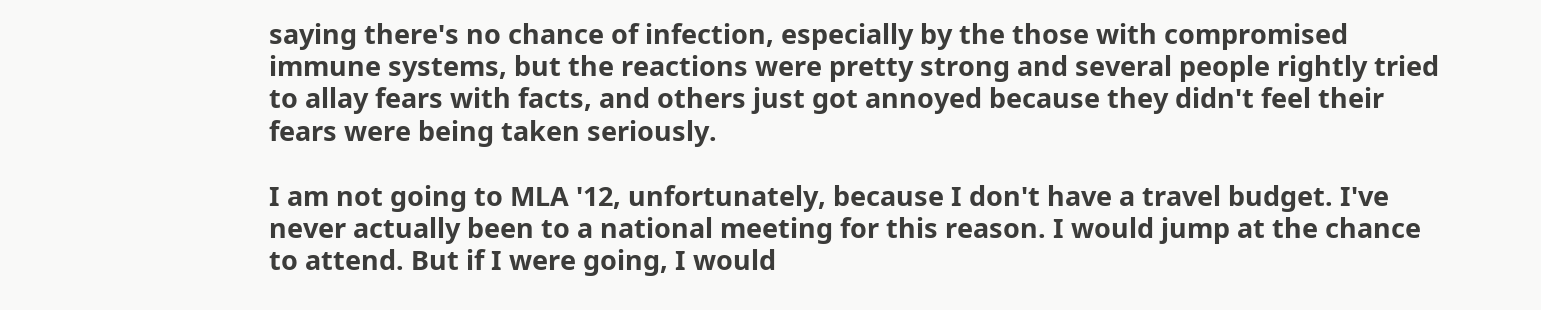saying there's no chance of infection, especially by the those with compromised immune systems, but the reactions were pretty strong and several people rightly tried to allay fears with facts, and others just got annoyed because they didn't feel their fears were being taken seriously.

I am not going to MLA '12, unfortunately, because I don't have a travel budget. I've never actually been to a national meeting for this reason. I would jump at the chance to attend. But if I were going, I would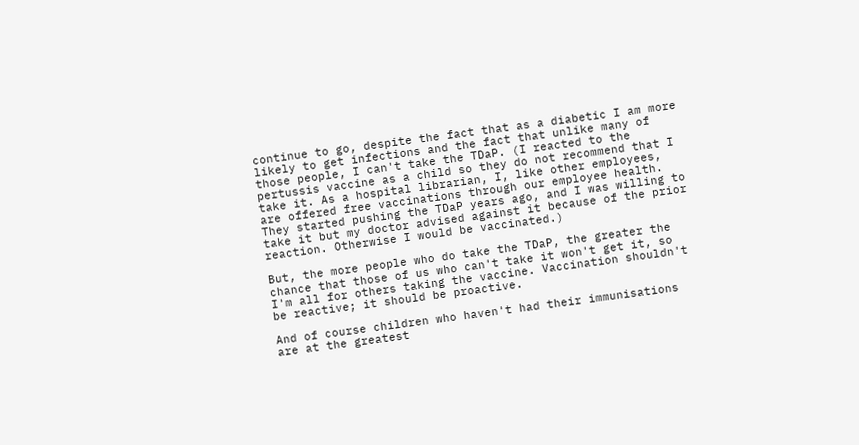continue to go, despite the fact that as a diabetic I am more likely to get infections and the fact that unlike many of those people, I can't take the TDaP. (I reacted to the pertussis vaccine as a child so they do not recommend that I take it. As a hospital librarian, I, like other employees, are offered free vaccinations through our employee health. They started pushing the TDaP years ago, and I was willing to take it but my doctor advised against it because of the prior reaction. Otherwise I would be vaccinated.)

But, the more people who do take the TDaP, the greater the chance that those of us who can't take it won't get it, so I'm all for others taking the vaccine. Vaccination shouldn't be reactive; it should be proactive.

And of course children who haven't had their immunisations are at the greatest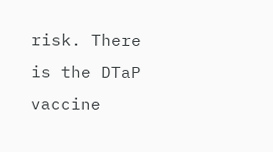risk. There is the DTaP vaccine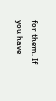for them. If you have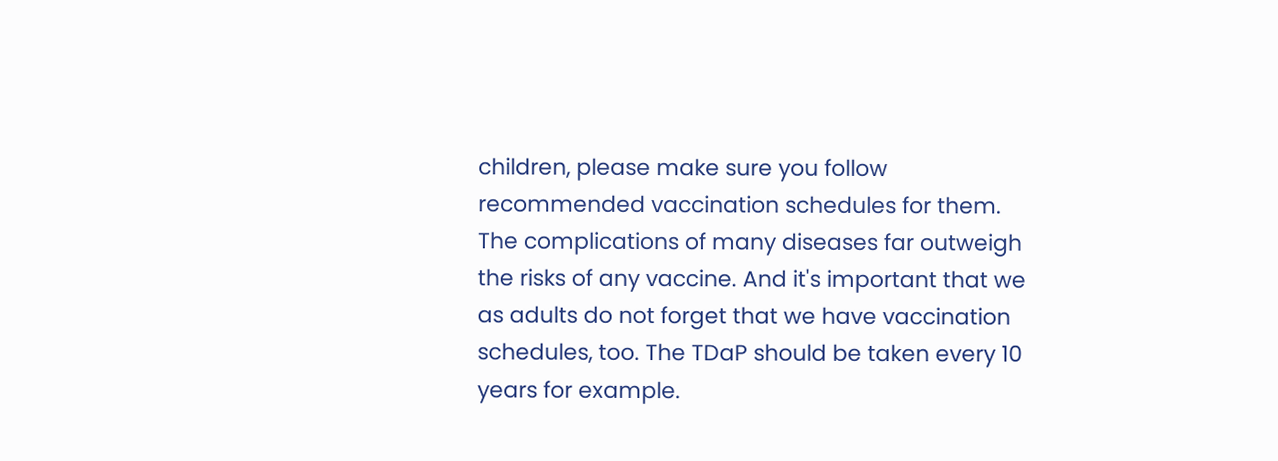children, please make sure you follow recommended vaccination schedules for them. The complications of many diseases far outweigh the risks of any vaccine. And it's important that we as adults do not forget that we have vaccination schedules, too. The TDaP should be taken every 10 years for example.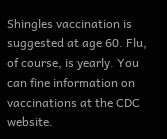Shingles vaccination is suggested at age 60. Flu, of course, is yearly. You can fine information on vaccinations at the CDC website.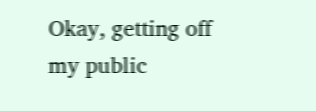Okay, getting off my public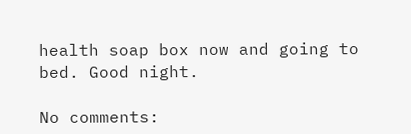health soap box now and going to bed. Good night.

No comments: